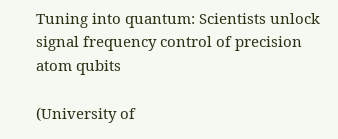Tuning into quantum: Scientists unlock signal frequency control of precision atom qubits

(University of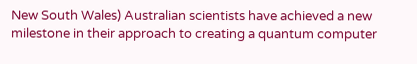New South Wales) Australian scientists have achieved a new milestone in their approach to creating a quantum computer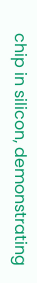chip in silicon, demonstrating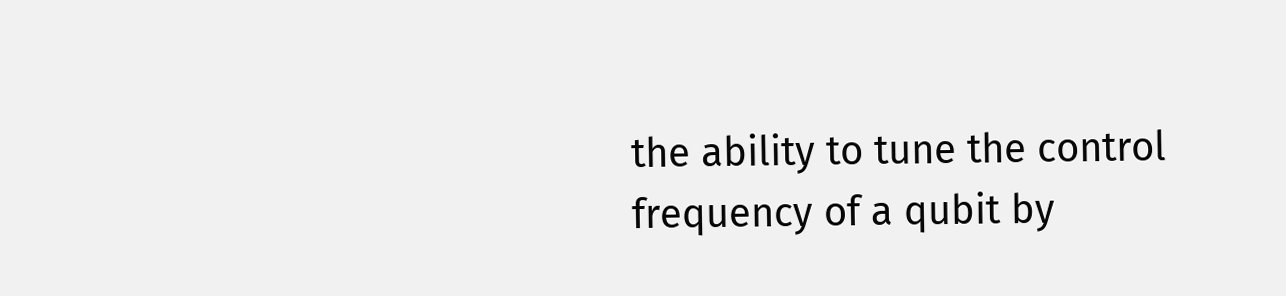the ability to tune the control frequency of a qubit by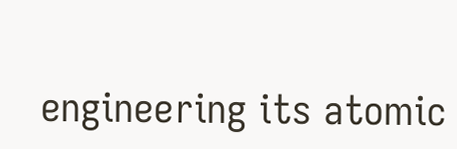engineering its atomic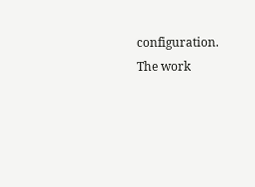configuration. The work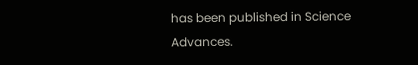has been published in Science Advances.